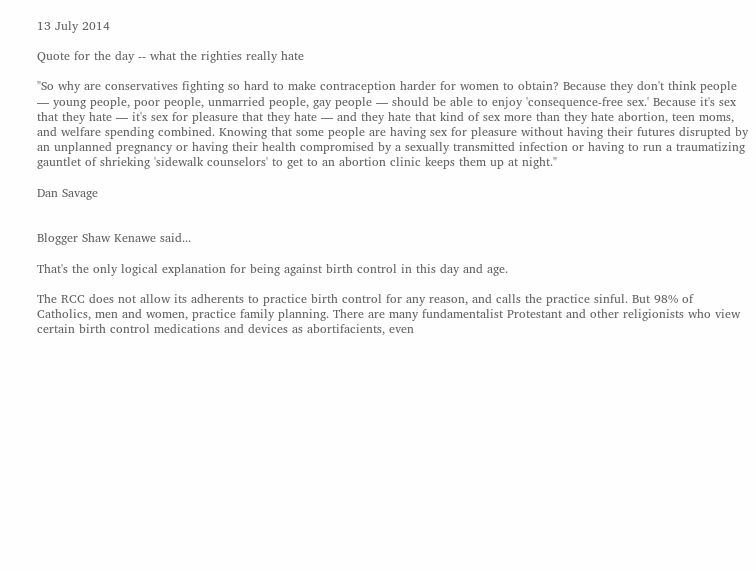13 July 2014

Quote for the day -- what the righties really hate

"So why are conservatives fighting so hard to make contraception harder for women to obtain? Because they don't think people — young people, poor people, unmarried people, gay people — should be able to enjoy 'consequence-free sex.' Because it's sex that they hate — it's sex for pleasure that they hate — and they hate that kind of sex more than they hate abortion, teen moms, and welfare spending combined. Knowing that some people are having sex for pleasure without having their futures disrupted by an unplanned pregnancy or having their health compromised by a sexually transmitted infection or having to run a traumatizing gauntlet of shrieking 'sidewalk counselors' to get to an abortion clinic keeps them up at night."

Dan Savage


Blogger Shaw Kenawe said...

That's the only logical explanation for being against birth control in this day and age.

The RCC does not allow its adherents to practice birth control for any reason, and calls the practice sinful. But 98% of Catholics, men and women, practice family planning. There are many fundamentalist Protestant and other religionists who view certain birth control medications and devices as abortifacients, even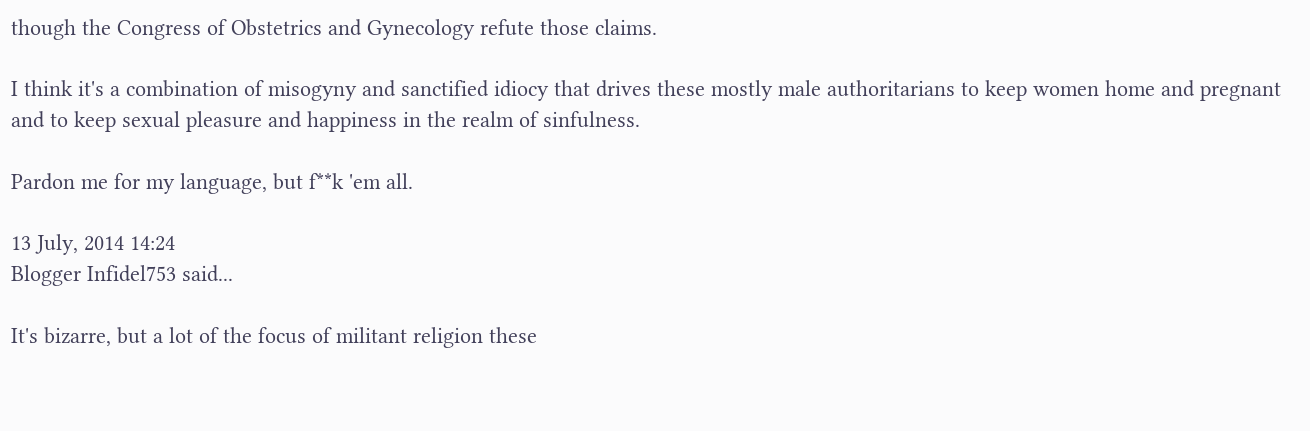though the Congress of Obstetrics and Gynecology refute those claims.

I think it's a combination of misogyny and sanctified idiocy that drives these mostly male authoritarians to keep women home and pregnant and to keep sexual pleasure and happiness in the realm of sinfulness.

Pardon me for my language, but f**k 'em all.

13 July, 2014 14:24
Blogger Infidel753 said...

It's bizarre, but a lot of the focus of militant religion these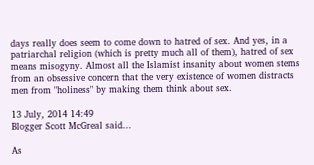days really does seem to come down to hatred of sex. And yes, in a patriarchal religion (which is pretty much all of them), hatred of sex means misogyny. Almost all the Islamist insanity about women stems from an obsessive concern that the very existence of women distracts men from "holiness" by making them think about sex.

13 July, 2014 14:49
Blogger Scott McGreal said...

As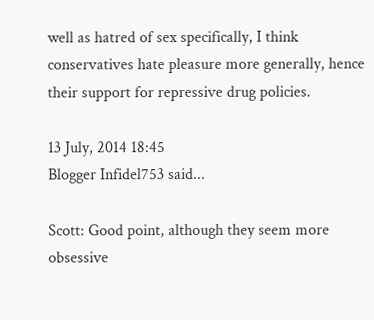well as hatred of sex specifically, I think conservatives hate pleasure more generally, hence their support for repressive drug policies.

13 July, 2014 18:45
Blogger Infidel753 said...

Scott: Good point, although they seem more obsessive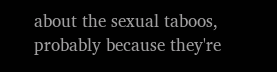about the sexual taboos, probably because they're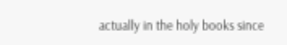actually in the holy books since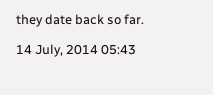they date back so far.

14 July, 2014 05:43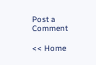Post a Comment

<< Home